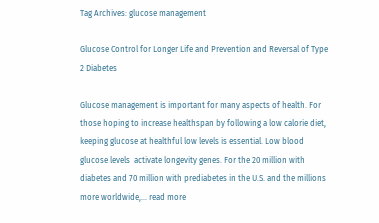Tag Archives: glucose management

Glucose Control for Longer Life and Prevention and Reversal of Type 2 Diabetes

Glucose management is important for many aspects of health. For those hoping to increase healthspan by following a low calorie diet, keeping glucose at healthful low levels is essential. Low blood glucose levels  activate longevity genes. For the 20 million with diabetes and 70 million with prediabetes in the U.S. and the millions more worldwide,… read more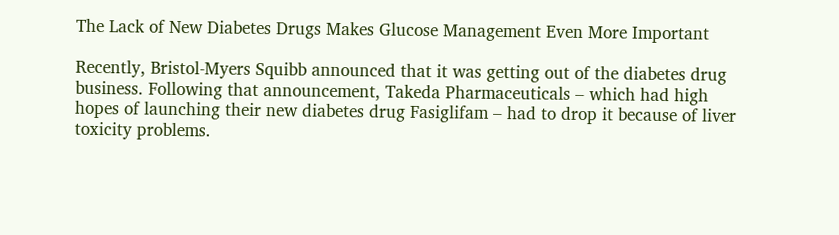The Lack of New Diabetes Drugs Makes Glucose Management Even More Important

Recently, Bristol-Myers Squibb announced that it was getting out of the diabetes drug business. Following that announcement, Takeda Pharmaceuticals – which had high hopes of launching their new diabetes drug Fasiglifam – had to drop it because of liver toxicity problems.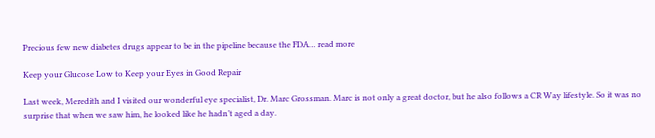Precious few new diabetes drugs appear to be in the pipeline because the FDA… read more

Keep your Glucose Low to Keep your Eyes in Good Repair

Last week, Meredith and I visited our wonderful eye specialist, Dr. Marc Grossman. Marc is not only a great doctor, but he also follows a CR Way lifestyle. So it was no surprise that when we saw him, he looked like he hadn’t aged a day.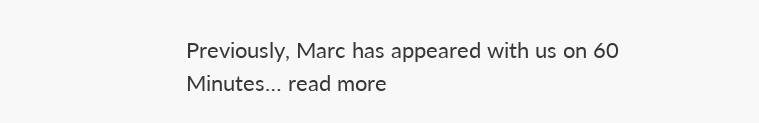Previously, Marc has appeared with us on 60 Minutes… read more